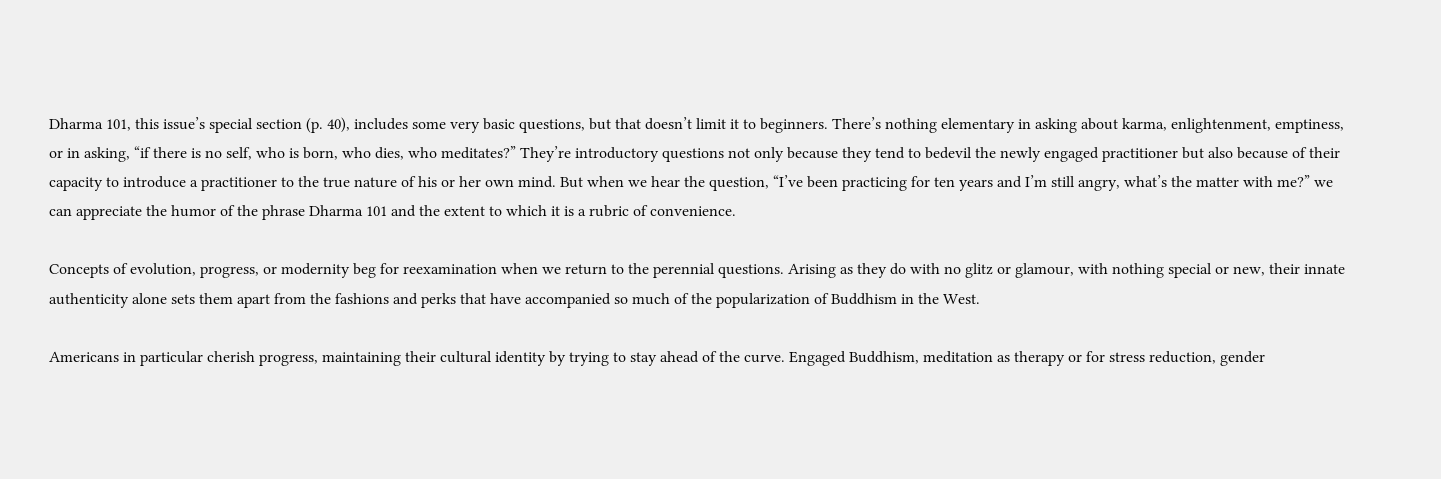Dharma 101, this issue’s special section (p. 40), includes some very basic questions, but that doesn’t limit it to beginners. There’s nothing elementary in asking about karma, enlightenment, emptiness, or in asking, “if there is no self, who is born, who dies, who meditates?” They’re introductory questions not only because they tend to bedevil the newly engaged practitioner but also because of their capacity to introduce a practitioner to the true nature of his or her own mind. But when we hear the question, “I’ve been practicing for ten years and I’m still angry, what’s the matter with me?” we can appreciate the humor of the phrase Dharma 101 and the extent to which it is a rubric of convenience.

Concepts of evolution, progress, or modernity beg for reexamination when we return to the perennial questions. Arising as they do with no glitz or glamour, with nothing special or new, their innate authenticity alone sets them apart from the fashions and perks that have accompanied so much of the popularization of Buddhism in the West.

Americans in particular cherish progress, maintaining their cultural identity by trying to stay ahead of the curve. Engaged Buddhism, meditation as therapy or for stress reduction, gender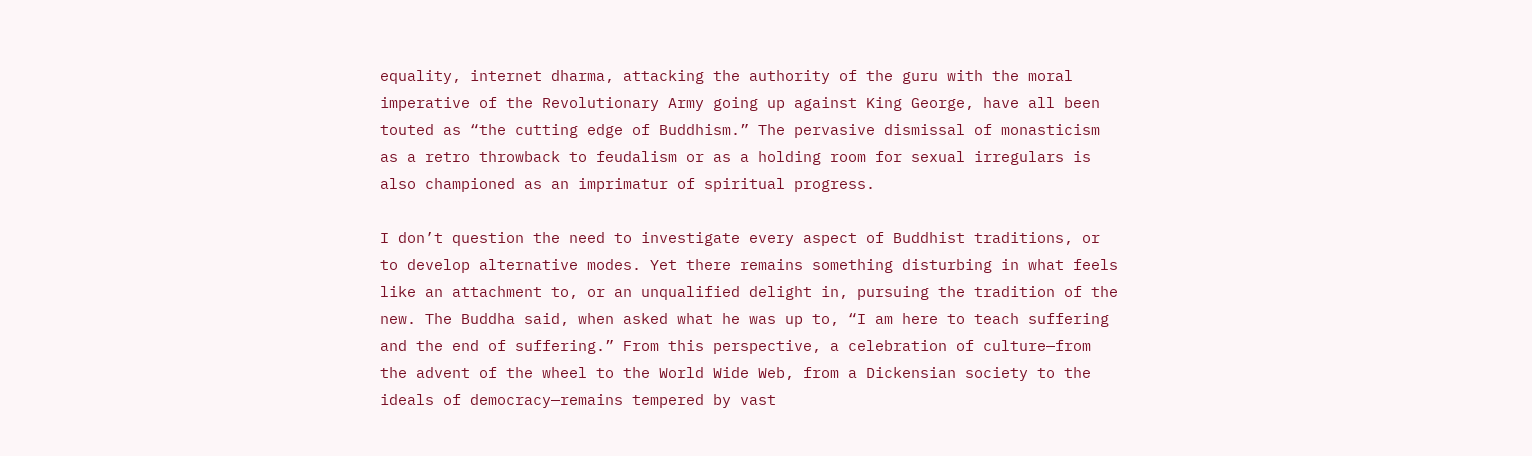equality, internet dharma, attacking the authority of the guru with the moral imperative of the Revolutionary Army going up against King George, have all been touted as “the cutting edge of Buddhism.” The pervasive dismissal of monasticism as a retro throwback to feudalism or as a holding room for sexual irregulars is also championed as an imprimatur of spiritual progress.

I don’t question the need to investigate every aspect of Buddhist traditions, or to develop alternative modes. Yet there remains something disturbing in what feels like an attachment to, or an unqualified delight in, pursuing the tradition of the new. The Buddha said, when asked what he was up to, “I am here to teach suffering and the end of suffering.” From this perspective, a celebration of culture—from the advent of the wheel to the World Wide Web, from a Dickensian society to the ideals of democracy—remains tempered by vast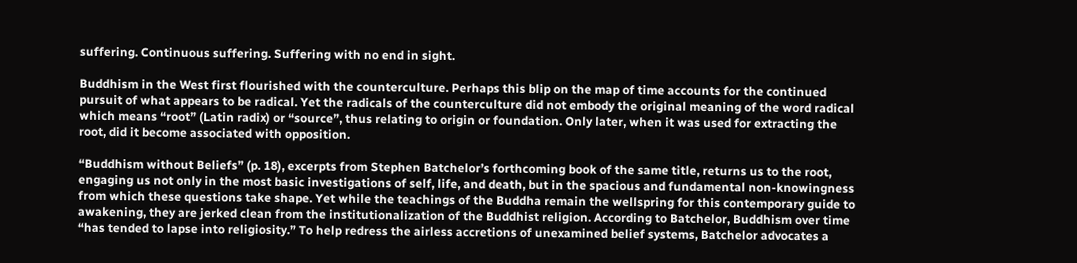suffering. Continuous suffering. Suffering with no end in sight.

Buddhism in the West first flourished with the counterculture. Perhaps this blip on the map of time accounts for the continued pursuit of what appears to be radical. Yet the radicals of the counterculture did not embody the original meaning of the word radical which means “root” (Latin radix) or “source”, thus relating to origin or foundation. Only later, when it was used for extracting the root, did it become associated with opposition.

“Buddhism without Beliefs” (p. 18), excerpts from Stephen Batchelor’s forthcoming book of the same title, returns us to the root, engaging us not only in the most basic investigations of self, life, and death, but in the spacious and fundamental non-knowingness from which these questions take shape. Yet while the teachings of the Buddha remain the wellspring for this contemporary guide to awakening, they are jerked clean from the institutionalization of the Buddhist religion. According to Batchelor, Buddhism over time “has tended to lapse into religiosity.” To help redress the airless accretions of unexamined belief systems, Batchelor advocates a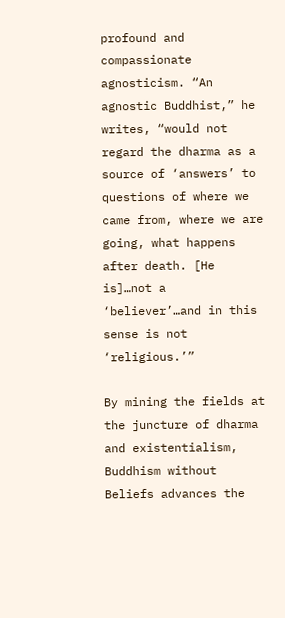profound and compassionate agnosticism. “An agnostic Buddhist,” he writes, “would not regard the dharma as a source of ‘answers’ to questions of where we came from, where we are going, what happens after death. [He is]…not a ‘believer’…and in this sense is not ‘religious.’”

By mining the fields at the juncture of dharma and existentialism, Buddhism without Beliefs advances the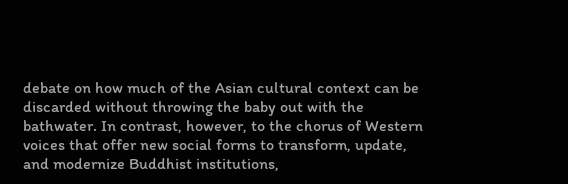debate on how much of the Asian cultural context can be discarded without throwing the baby out with the bathwater. In contrast, however, to the chorus of Western voices that offer new social forms to transform, update, and modernize Buddhist institutions,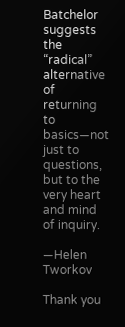Batchelor suggests the “radical” alternative of returning to basics—not just to questions, but to the very heart and mind of inquiry.

—Helen Tworkov

Thank you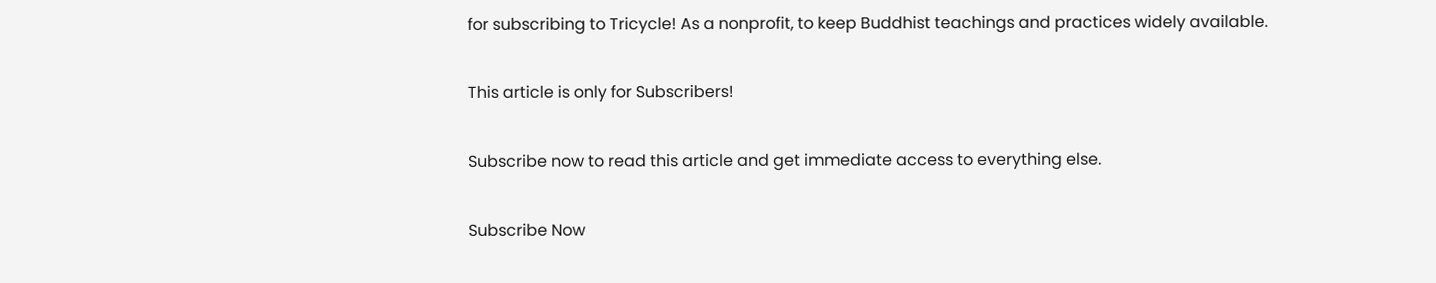for subscribing to Tricycle! As a nonprofit, to keep Buddhist teachings and practices widely available.

This article is only for Subscribers!

Subscribe now to read this article and get immediate access to everything else.

Subscribe Now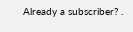Already a subscriber? .